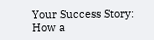Your Success Story: How a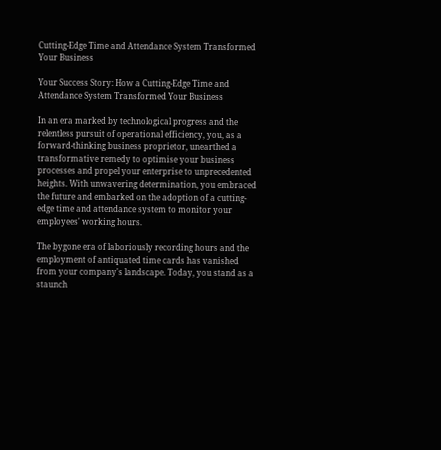Cutting-Edge Time and Attendance System Transformed Your Business

Your Success Story: How a Cutting-Edge Time and Attendance System Transformed Your Business

In an era marked by technological progress and the relentless pursuit of operational efficiency, you, as a forward-thinking business proprietor, unearthed a transformative remedy to optimise your business processes and propel your enterprise to unprecedented heights. With unwavering determination, you embraced the future and embarked on the adoption of a cutting-edge time and attendance system to monitor your employees' working hours.

The bygone era of laboriously recording hours and the employment of antiquated time cards has vanished from your company's landscape. Today, you stand as a staunch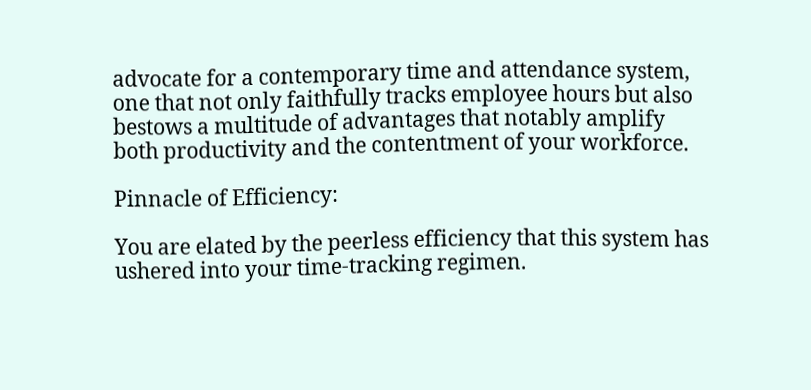advocate for a contemporary time and attendance system, one that not only faithfully tracks employee hours but also bestows a multitude of advantages that notably amplify both productivity and the contentment of your workforce.

Pinnacle of Efficiency:

You are elated by the peerless efficiency that this system has ushered into your time-tracking regimen.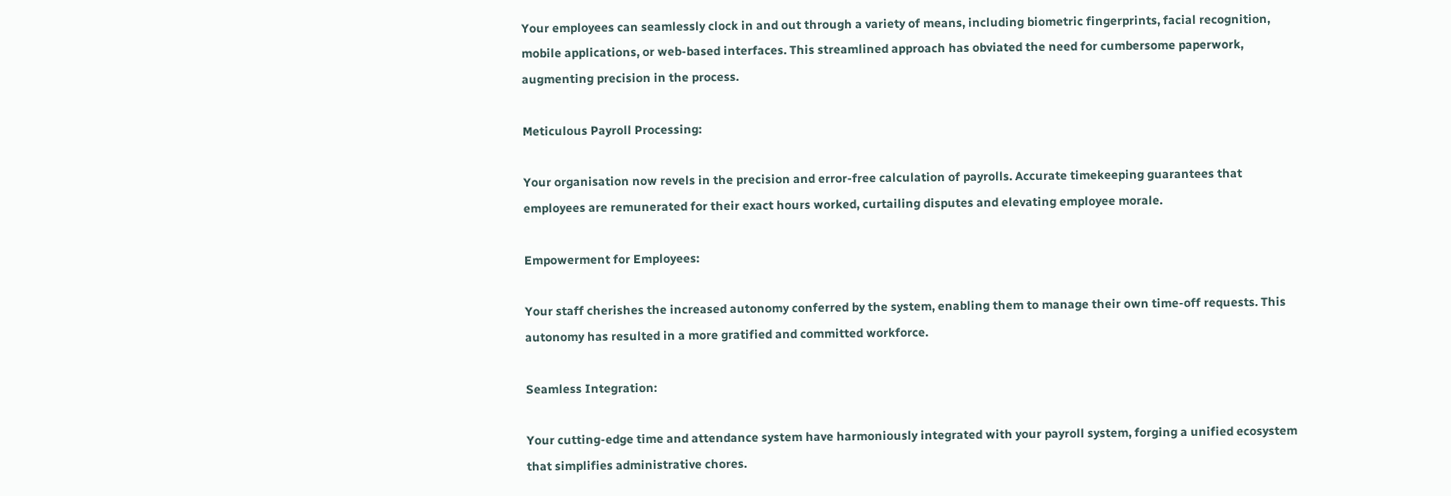Your employees can seamlessly clock in and out through a variety of means, including biometric fingerprints, facial recognition, mobile applications, or web-based interfaces. This streamlined approach has obviated the need for cumbersome paperwork, augmenting precision in the process.

Meticulous Payroll Processing:

Your organisation now revels in the precision and error-free calculation of payrolls. Accurate timekeeping guarantees that employees are remunerated for their exact hours worked, curtailing disputes and elevating employee morale.

Empowerment for Employees:

Your staff cherishes the increased autonomy conferred by the system, enabling them to manage their own time-off requests. This autonomy has resulted in a more gratified and committed workforce.

Seamless Integration:

Your cutting-edge time and attendance system have harmoniously integrated with your payroll system, forging a unified ecosystem that simplifies administrative chores.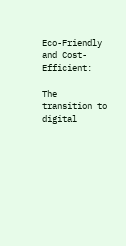Eco-Friendly and Cost-Efficient:

The transition to digital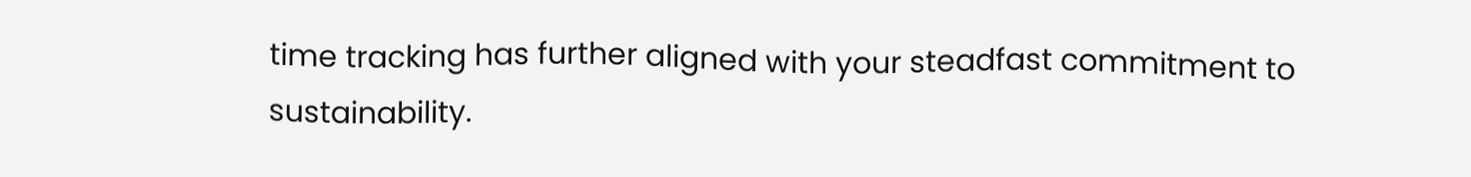time tracking has further aligned with your steadfast commitment to sustainability.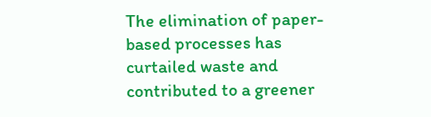The elimination of paper-based processes has curtailed waste and contributed to a greener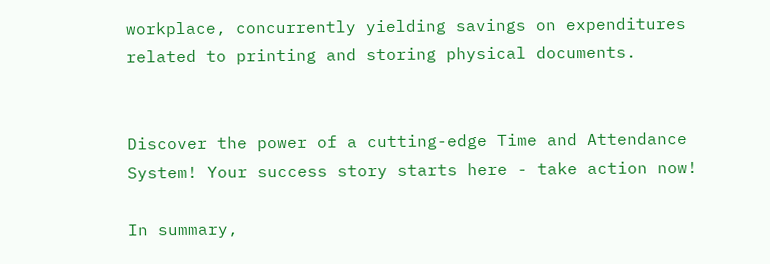workplace, concurrently yielding savings on expenditures related to printing and storing physical documents.


Discover the power of a cutting-edge Time and Attendance System! Your success story starts here - take action now!

In summary,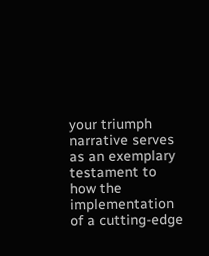your triumph narrative serves as an exemplary testament to how the implementation of a cutting-edge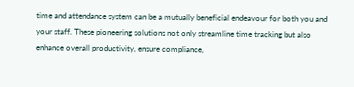time and attendance system can be a mutually beneficial endeavour for both you and your staff. These pioneering solutions not only streamline time tracking but also enhance overall productivity, ensure compliance,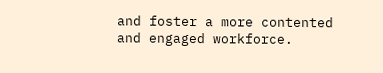and foster a more contented and engaged workforce.